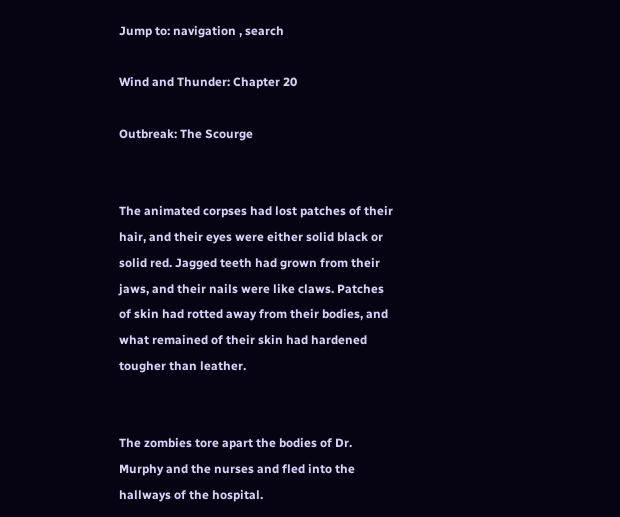Jump to: navigation , search

Wind and Thunder: Chapter 20

Outbreak: The Scourge


The animated corpses had lost patches of their hair, and their eyes were either solid black or solid red. Jagged teeth had grown from their jaws, and their nails were like claws. Patches of skin had rotted away from their bodies, and what remained of their skin had hardened tougher than leather.


The zombies tore apart the bodies of Dr. Murphy and the nurses and fled into the hallways of the hospital.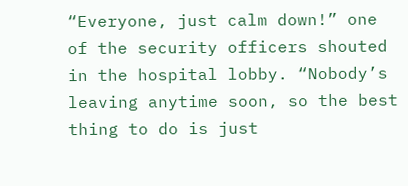“Everyone, just calm down!” one of the security officers shouted in the hospital lobby. “Nobody’s leaving anytime soon, so the best thing to do is just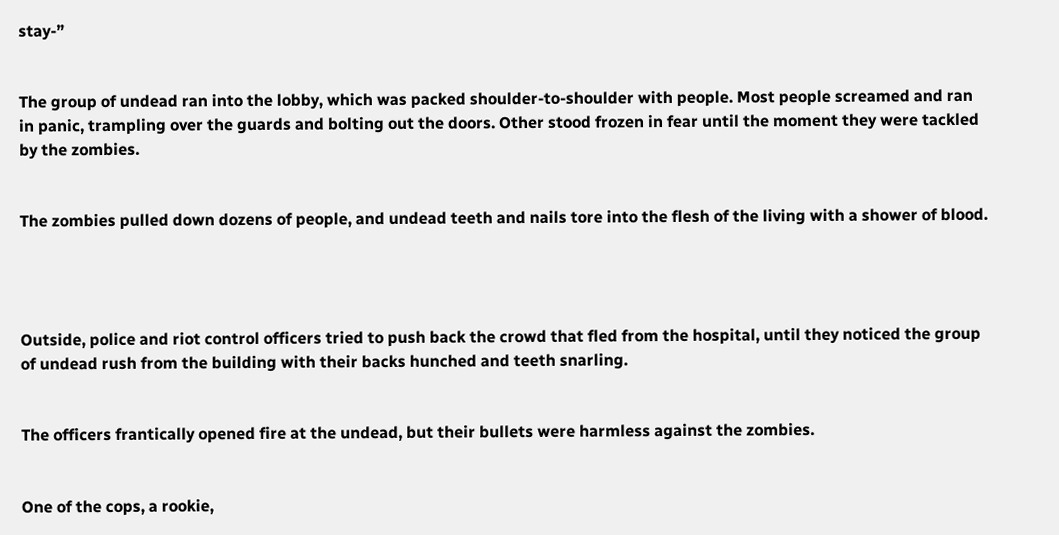stay-”


The group of undead ran into the lobby, which was packed shoulder-to-shoulder with people. Most people screamed and ran in panic, trampling over the guards and bolting out the doors. Other stood frozen in fear until the moment they were tackled by the zombies.


The zombies pulled down dozens of people, and undead teeth and nails tore into the flesh of the living with a shower of blood.




Outside, police and riot control officers tried to push back the crowd that fled from the hospital, until they noticed the group of undead rush from the building with their backs hunched and teeth snarling.


The officers frantically opened fire at the undead, but their bullets were harmless against the zombies.


One of the cops, a rookie,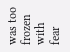was too frozen with fear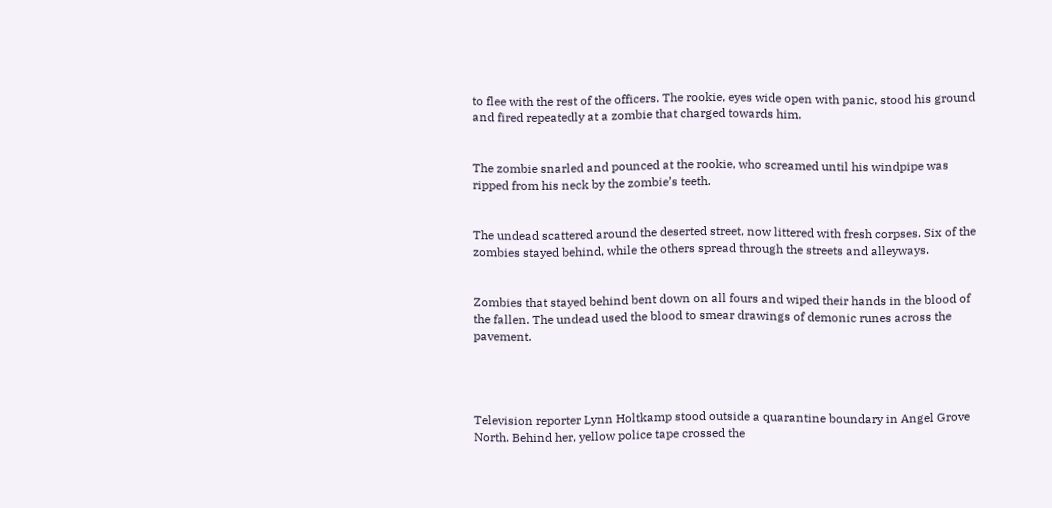to flee with the rest of the officers. The rookie, eyes wide open with panic, stood his ground and fired repeatedly at a zombie that charged towards him.


The zombie snarled and pounced at the rookie, who screamed until his windpipe was ripped from his neck by the zombie’s teeth.


The undead scattered around the deserted street, now littered with fresh corpses. Six of the zombies stayed behind, while the others spread through the streets and alleyways.


Zombies that stayed behind bent down on all fours and wiped their hands in the blood of the fallen. The undead used the blood to smear drawings of demonic runes across the pavement.




Television reporter Lynn Holtkamp stood outside a quarantine boundary in Angel Grove North. Behind her, yellow police tape crossed the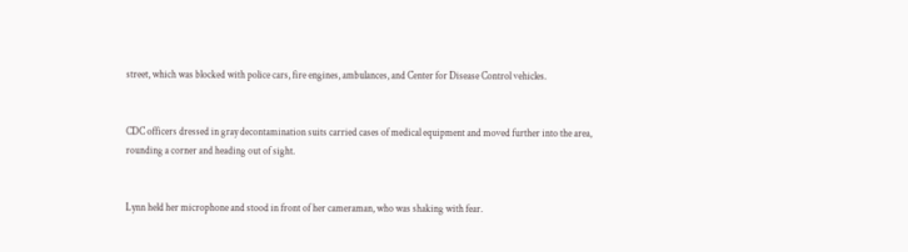street, which was blocked with police cars, fire engines, ambulances, and Center for Disease Control vehicles.


CDC officers dressed in gray decontamination suits carried cases of medical equipment and moved further into the area, rounding a corner and heading out of sight.


Lynn held her microphone and stood in front of her cameraman, who was shaking with fear.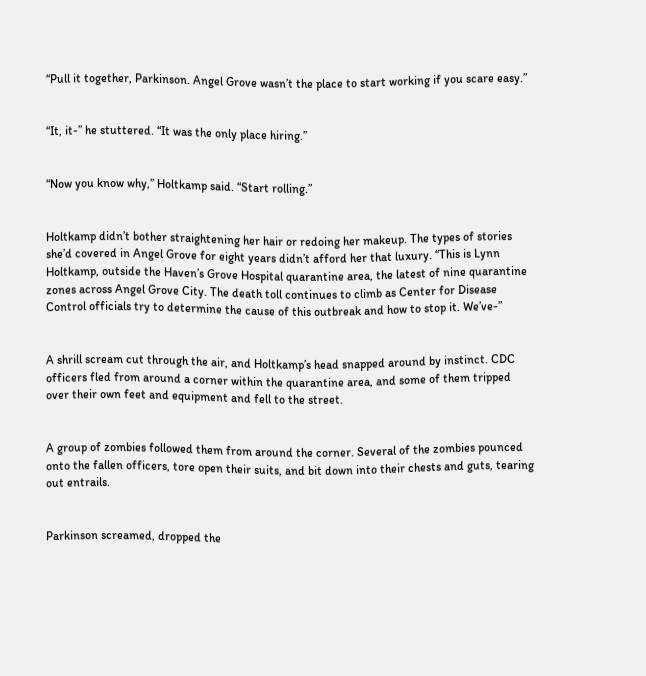“Pull it together, Parkinson. Angel Grove wasn’t the place to start working if you scare easy.”


“It, it-” he stuttered. “It was the only place hiring.”


“Now you know why,” Holtkamp said. “Start rolling.”


Holtkamp didn’t bother straightening her hair or redoing her makeup. The types of stories she’d covered in Angel Grove for eight years didn’t afford her that luxury. “This is Lynn Holtkamp, outside the Haven’s Grove Hospital quarantine area, the latest of nine quarantine zones across Angel Grove City. The death toll continues to climb as Center for Disease Control officials try to determine the cause of this outbreak and how to stop it. We’ve-”


A shrill scream cut through the air, and Holtkamp’s head snapped around by instinct. CDC officers fled from around a corner within the quarantine area, and some of them tripped over their own feet and equipment and fell to the street.


A group of zombies followed them from around the corner. Several of the zombies pounced onto the fallen officers, tore open their suits, and bit down into their chests and guts, tearing out entrails.


Parkinson screamed, dropped the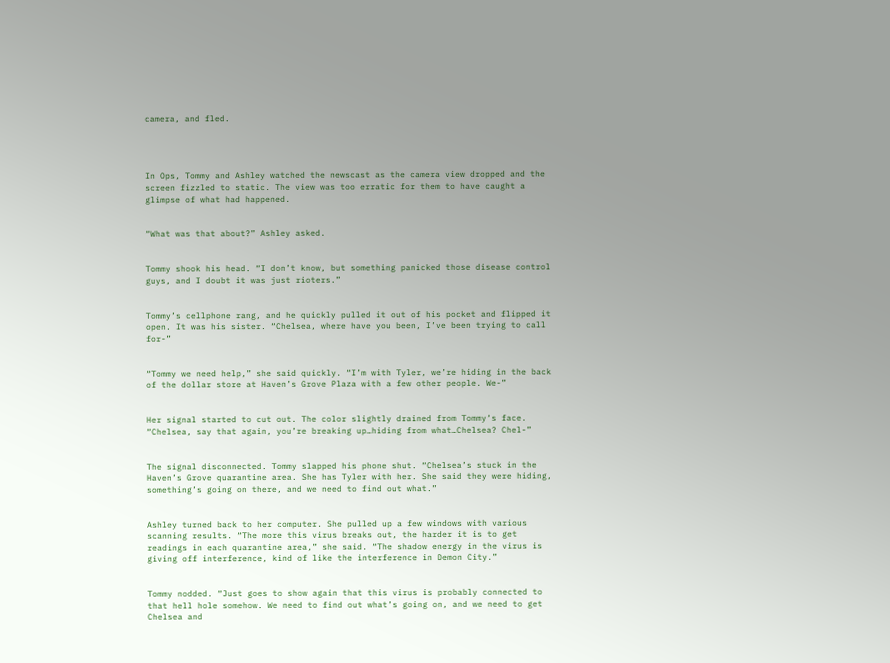camera, and fled.




In Ops, Tommy and Ashley watched the newscast as the camera view dropped and the screen fizzled to static. The view was too erratic for them to have caught a glimpse of what had happened.


“What was that about?” Ashley asked.


Tommy shook his head. “I don’t know, but something panicked those disease control guys, and I doubt it was just rioters.”


Tommy’s cellphone rang, and he quickly pulled it out of his pocket and flipped it open. It was his sister. “Chelsea, where have you been, I’ve been trying to call for-”


“Tommy we need help,” she said quickly. “I’m with Tyler, we’re hiding in the back of the dollar store at Haven’s Grove Plaza with a few other people. We-”


Her signal started to cut out. The color slightly drained from Tommy‘s face. “Chelsea, say that again, you’re breaking up…hiding from what…Chelsea? Chel-”


The signal disconnected. Tommy slapped his phone shut. “Chelsea’s stuck in the Haven’s Grove quarantine area. She has Tyler with her. She said they were hiding, something’s going on there, and we need to find out what.”


Ashley turned back to her computer. She pulled up a few windows with various scanning results. “The more this virus breaks out, the harder it is to get readings in each quarantine area,” she said. “The shadow energy in the virus is giving off interference, kind of like the interference in Demon City.”


Tommy nodded. “Just goes to show again that this virus is probably connected to that hell hole somehow. We need to find out what’s going on, and we need to get Chelsea and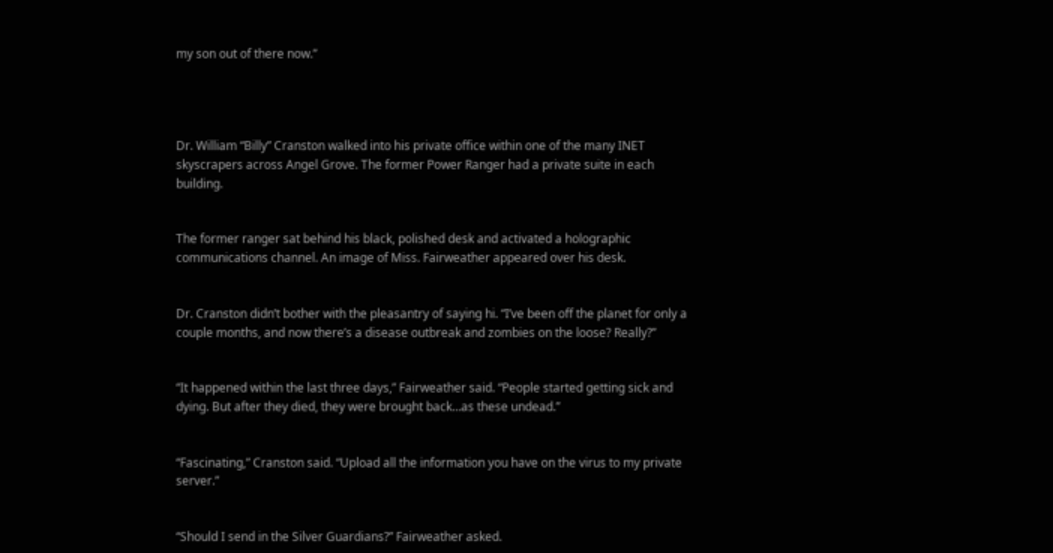my son out of there now.”




Dr. William “Billy” Cranston walked into his private office within one of the many INET skyscrapers across Angel Grove. The former Power Ranger had a private suite in each building.


The former ranger sat behind his black, polished desk and activated a holographic communications channel. An image of Miss. Fairweather appeared over his desk.


Dr. Cranston didn’t bother with the pleasantry of saying hi. “I’ve been off the planet for only a couple months, and now there’s a disease outbreak and zombies on the loose? Really?”


“It happened within the last three days,” Fairweather said. “People started getting sick and dying. But after they died, they were brought back…as these undead.”


“Fascinating,” Cranston said. “Upload all the information you have on the virus to my private server.”


“Should I send in the Silver Guardians?” Fairweather asked.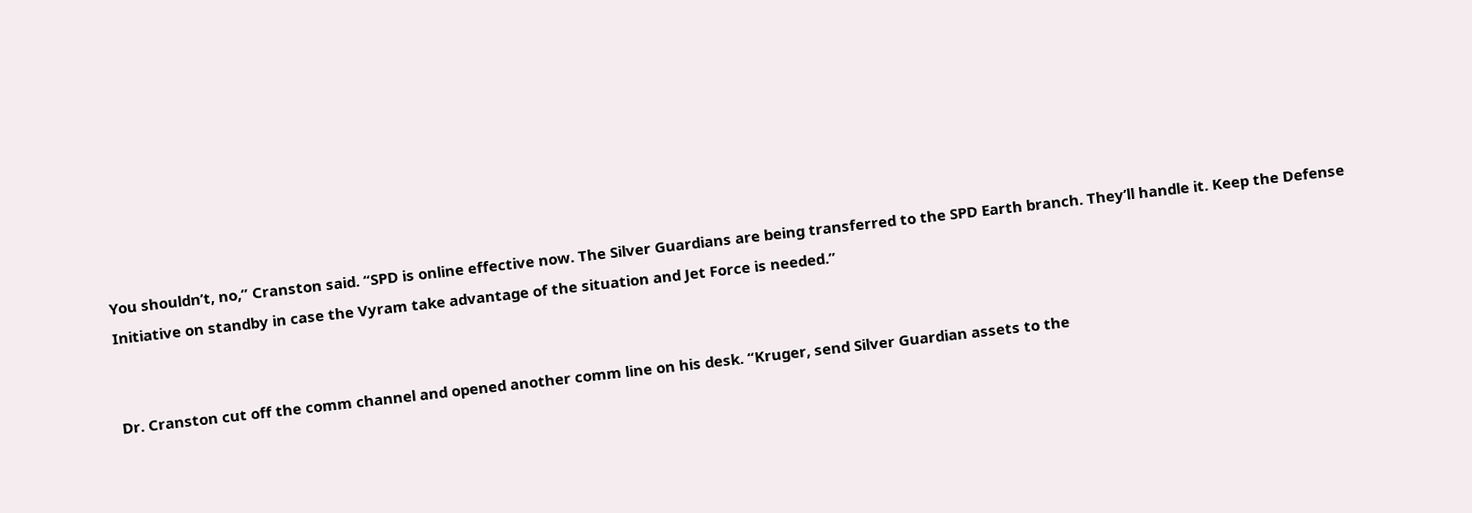You shouldn’t, no,” Cranston said. “SPD is online effective now. The Silver Guardians are being transferred to the SPD Earth branch. They’ll handle it. Keep the Defense Initiative on standby in case the Vyram take advantage of the situation and Jet Force is needed.”


Dr. Cranston cut off the comm channel and opened another comm line on his desk. “Kruger, send Silver Guardian assets to the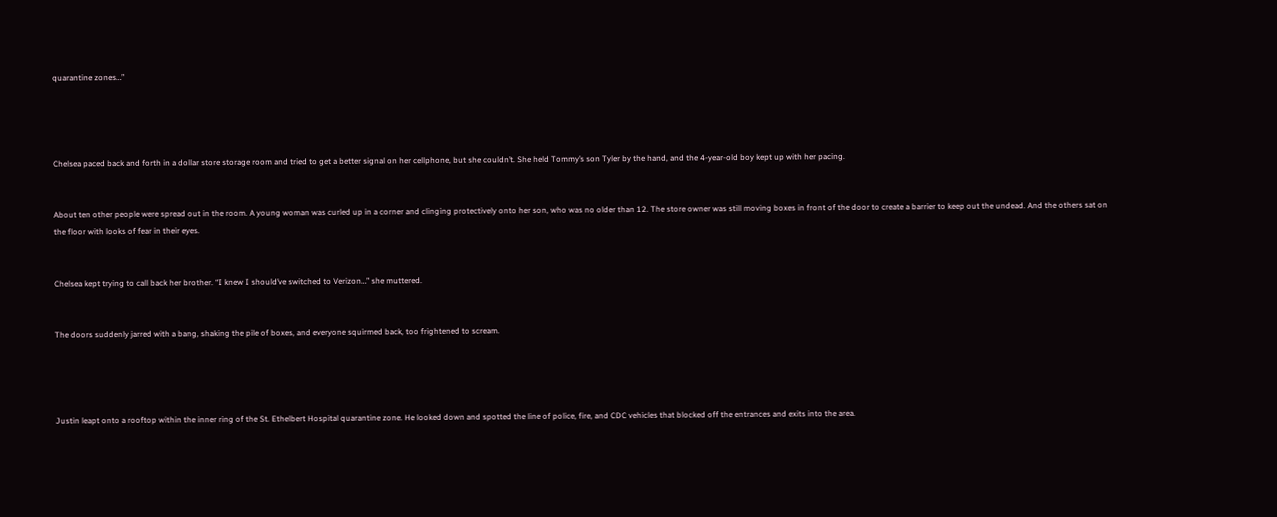quarantine zones…”




Chelsea paced back and forth in a dollar store storage room and tried to get a better signal on her cellphone, but she couldn’t. She held Tommy’s son Tyler by the hand, and the 4-year-old boy kept up with her pacing.


About ten other people were spread out in the room. A young woman was curled up in a corner and clinging protectively onto her son, who was no older than 12. The store owner was still moving boxes in front of the door to create a barrier to keep out the undead. And the others sat on the floor with looks of fear in their eyes.


Chelsea kept trying to call back her brother. “I knew I should’ve switched to Verizon…” she muttered.


The doors suddenly jarred with a bang, shaking the pile of boxes, and everyone squirmed back, too frightened to scream.




Justin leapt onto a rooftop within the inner ring of the St. Ethelbert Hospital quarantine zone. He looked down and spotted the line of police, fire, and CDC vehicles that blocked off the entrances and exits into the area.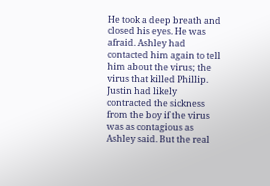He took a deep breath and closed his eyes. He was afraid. Ashley had contacted him again to tell him about the virus; the virus that killed Phillip. Justin had likely contracted the sickness from the boy if the virus was as contagious as Ashley said. But the real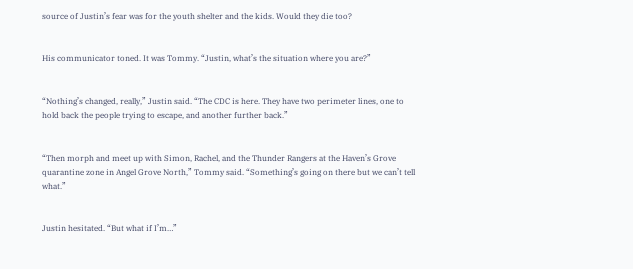source of Justin’s fear was for the youth shelter and the kids. Would they die too?


His communicator toned. It was Tommy. “Justin, what’s the situation where you are?”


“Nothing’s changed, really,” Justin said. “The CDC is here. They have two perimeter lines, one to hold back the people trying to escape, and another further back.”


“Then morph and meet up with Simon, Rachel, and the Thunder Rangers at the Haven’s Grove quarantine zone in Angel Grove North,” Tommy said. “Something’s going on there but we can’t tell what.”


Justin hesitated. “But what if I’m…”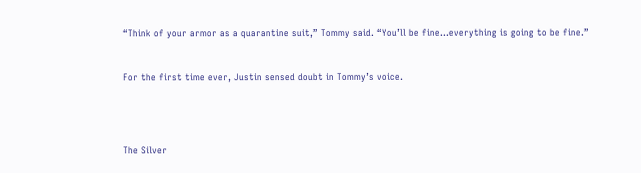“Think of your armor as a quarantine suit,” Tommy said. “You’ll be fine…everything is going to be fine.”


For the first time ever, Justin sensed doubt in Tommy’s voice.




The Silver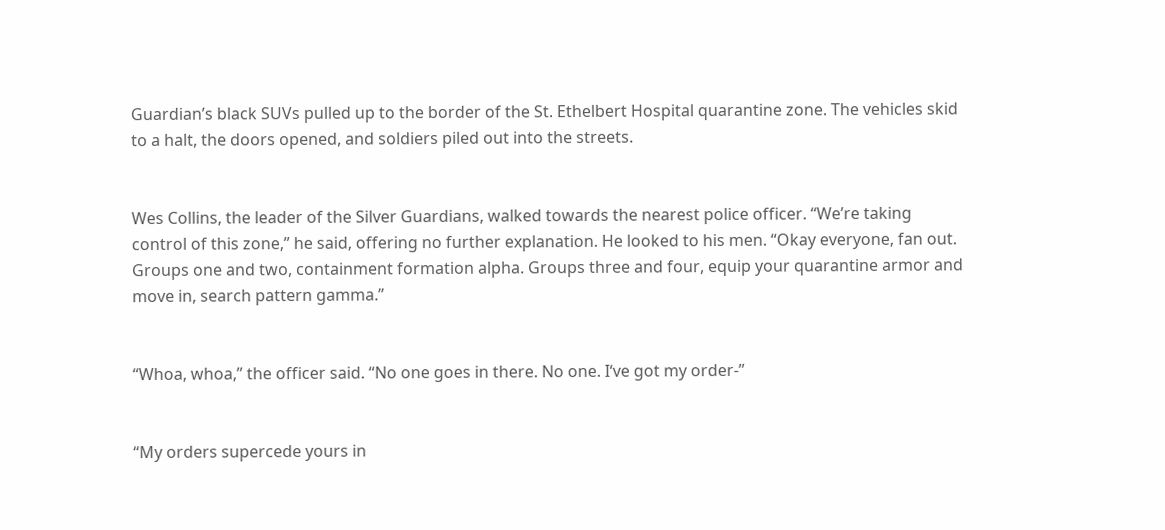Guardian’s black SUVs pulled up to the border of the St. Ethelbert Hospital quarantine zone. The vehicles skid to a halt, the doors opened, and soldiers piled out into the streets.


Wes Collins, the leader of the Silver Guardians, walked towards the nearest police officer. “We’re taking control of this zone,” he said, offering no further explanation. He looked to his men. “Okay everyone, fan out. Groups one and two, containment formation alpha. Groups three and four, equip your quarantine armor and move in, search pattern gamma.”


“Whoa, whoa,” the officer said. “No one goes in there. No one. I‘ve got my order-”


“My orders supercede yours in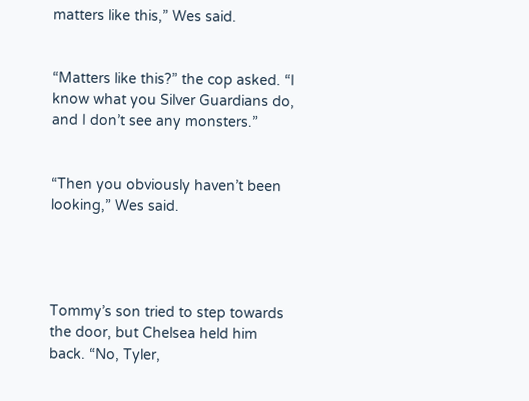matters like this,” Wes said.


“Matters like this?” the cop asked. “I know what you Silver Guardians do, and I don’t see any monsters.”


“Then you obviously haven’t been looking,” Wes said.




Tommy’s son tried to step towards the door, but Chelsea held him back. “No, Tyler,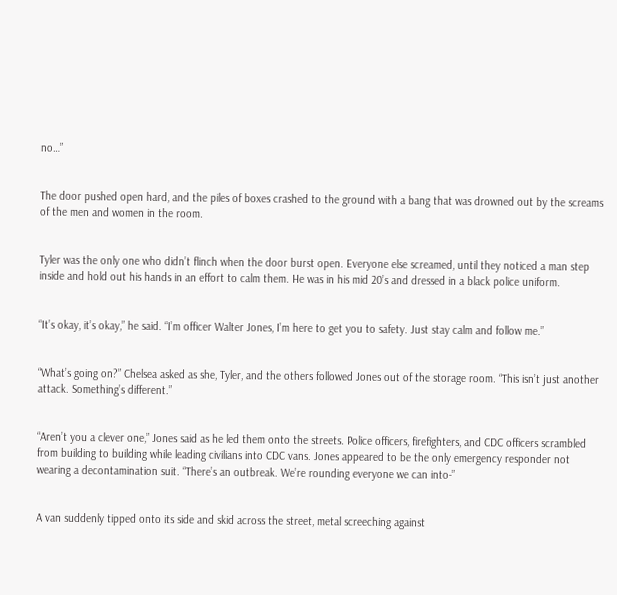no…”


The door pushed open hard, and the piles of boxes crashed to the ground with a bang that was drowned out by the screams of the men and women in the room.


Tyler was the only one who didn’t flinch when the door burst open. Everyone else screamed, until they noticed a man step inside and hold out his hands in an effort to calm them. He was in his mid 20’s and dressed in a black police uniform.


“It’s okay, it’s okay,” he said. “I’m officer Walter Jones, I’m here to get you to safety. Just stay calm and follow me.”


“What’s going on?” Chelsea asked as she, Tyler, and the others followed Jones out of the storage room. “This isn’t just another attack. Something’s different.”


“Aren’t you a clever one,” Jones said as he led them onto the streets. Police officers, firefighters, and CDC officers scrambled from building to building while leading civilians into CDC vans. Jones appeared to be the only emergency responder not wearing a decontamination suit. “There’s an outbreak. We’re rounding everyone we can into-”


A van suddenly tipped onto its side and skid across the street, metal screeching against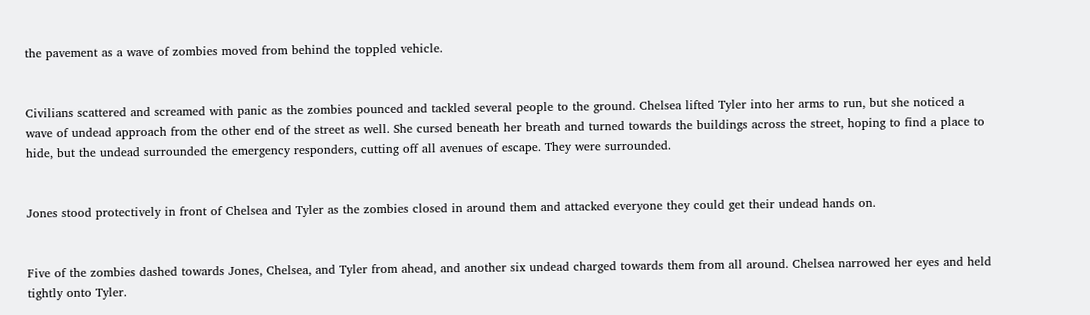the pavement as a wave of zombies moved from behind the toppled vehicle.


Civilians scattered and screamed with panic as the zombies pounced and tackled several people to the ground. Chelsea lifted Tyler into her arms to run, but she noticed a wave of undead approach from the other end of the street as well. She cursed beneath her breath and turned towards the buildings across the street, hoping to find a place to hide, but the undead surrounded the emergency responders, cutting off all avenues of escape. They were surrounded.


Jones stood protectively in front of Chelsea and Tyler as the zombies closed in around them and attacked everyone they could get their undead hands on.


Five of the zombies dashed towards Jones, Chelsea, and Tyler from ahead, and another six undead charged towards them from all around. Chelsea narrowed her eyes and held tightly onto Tyler.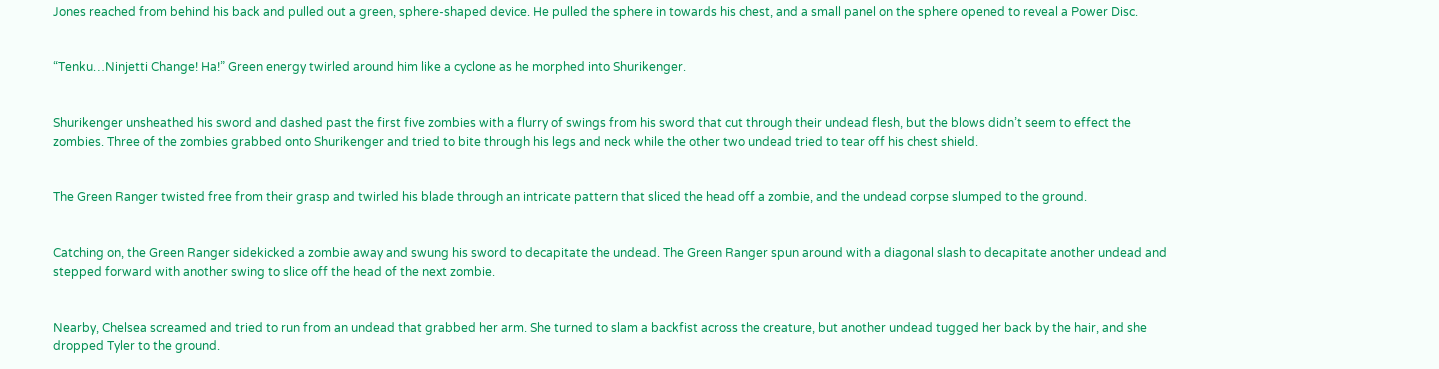Jones reached from behind his back and pulled out a green, sphere-shaped device. He pulled the sphere in towards his chest, and a small panel on the sphere opened to reveal a Power Disc.


“Tenku…Ninjetti Change! Ha!” Green energy twirled around him like a cyclone as he morphed into Shurikenger.


Shurikenger unsheathed his sword and dashed past the first five zombies with a flurry of swings from his sword that cut through their undead flesh, but the blows didn’t seem to effect the zombies. Three of the zombies grabbed onto Shurikenger and tried to bite through his legs and neck while the other two undead tried to tear off his chest shield.


The Green Ranger twisted free from their grasp and twirled his blade through an intricate pattern that sliced the head off a zombie, and the undead corpse slumped to the ground.


Catching on, the Green Ranger sidekicked a zombie away and swung his sword to decapitate the undead. The Green Ranger spun around with a diagonal slash to decapitate another undead and stepped forward with another swing to slice off the head of the next zombie.


Nearby, Chelsea screamed and tried to run from an undead that grabbed her arm. She turned to slam a backfist across the creature, but another undead tugged her back by the hair, and she dropped Tyler to the ground.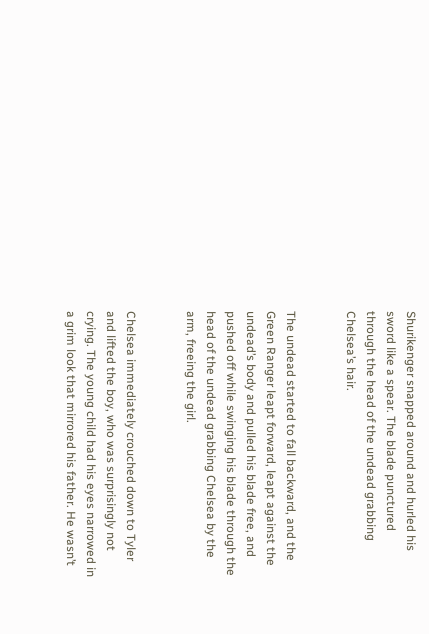Shurikenger snapped around and hurled his sword like a spear. The blade punctured through the head of the undead grabbing Chelsea’s hair.


The undead started to fall backward, and the Green Ranger leapt forward, leapt against the undead’s body and pulled his blade free, and pushed off while swinging his blade through the head of the undead grabbing Chelsea by the arm, freeing the girl.


Chelsea immediately crouched down to Tyler and lifted the boy, who was surprisingly not crying. The young child had his eyes narrowed in a grim look that mirrored his father. He wasn’t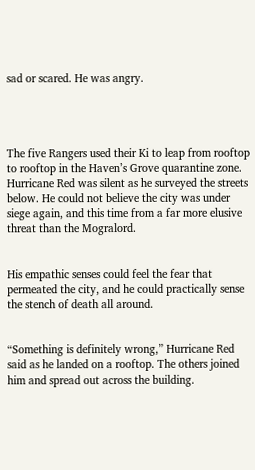sad or scared. He was angry.




The five Rangers used their Ki to leap from rooftop to rooftop in the Haven’s Grove quarantine zone. Hurricane Red was silent as he surveyed the streets below. He could not believe the city was under siege again, and this time from a far more elusive threat than the Mogralord.


His empathic senses could feel the fear that permeated the city, and he could practically sense the stench of death all around.


“Something is definitely wrong,” Hurricane Red said as he landed on a rooftop. The others joined him and spread out across the building.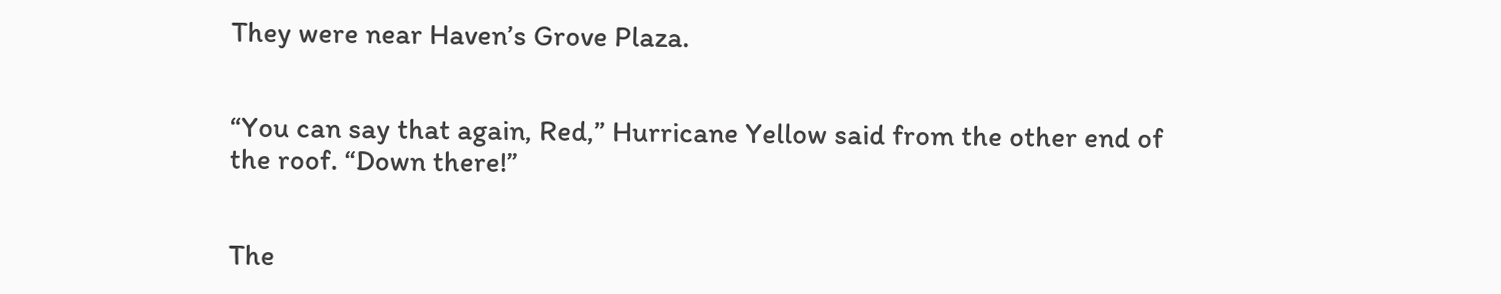They were near Haven’s Grove Plaza.


“You can say that again, Red,” Hurricane Yellow said from the other end of the roof. “Down there!”


The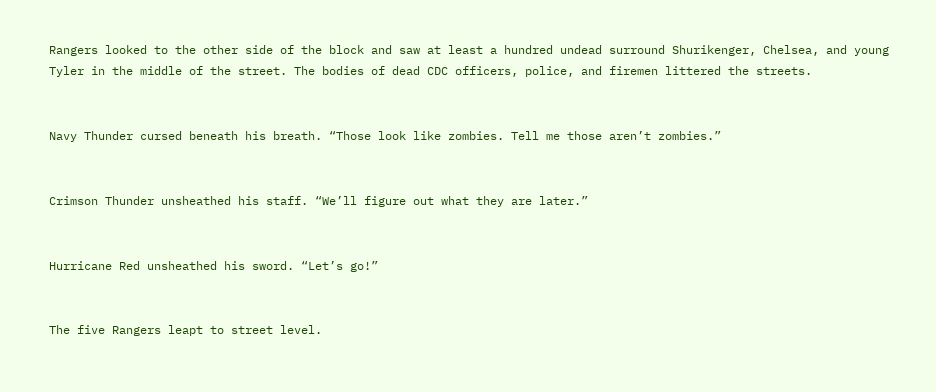Rangers looked to the other side of the block and saw at least a hundred undead surround Shurikenger, Chelsea, and young Tyler in the middle of the street. The bodies of dead CDC officers, police, and firemen littered the streets.


Navy Thunder cursed beneath his breath. “Those look like zombies. Tell me those aren’t zombies.”


Crimson Thunder unsheathed his staff. “We’ll figure out what they are later.”


Hurricane Red unsheathed his sword. “Let’s go!”


The five Rangers leapt to street level.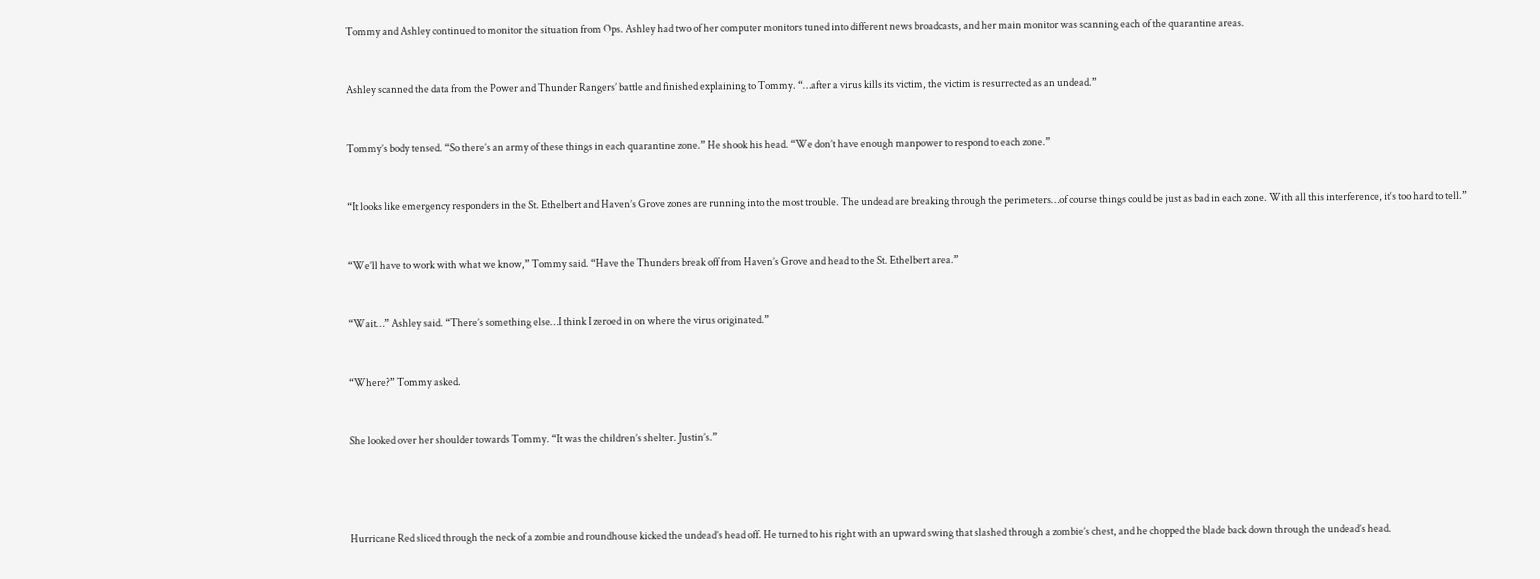Tommy and Ashley continued to monitor the situation from Ops. Ashley had two of her computer monitors tuned into different news broadcasts, and her main monitor was scanning each of the quarantine areas.


Ashley scanned the data from the Power and Thunder Rangers’ battle and finished explaining to Tommy. “…after a virus kills its victim, the victim is resurrected as an undead.”


Tommy’s body tensed. “So there’s an army of these things in each quarantine zone.” He shook his head. “We don’t have enough manpower to respond to each zone.”


“It looks like emergency responders in the St. Ethelbert and Haven’s Grove zones are running into the most trouble. The undead are breaking through the perimeters…of course things could be just as bad in each zone. With all this interference, it‘s too hard to tell.”


“We’ll have to work with what we know,” Tommy said. “Have the Thunders break off from Haven’s Grove and head to the St. Ethelbert area.”


“Wait…” Ashley said. “There’s something else…I think I zeroed in on where the virus originated.”


“Where?” Tommy asked.


She looked over her shoulder towards Tommy. “It was the children’s shelter. Justin’s.”




Hurricane Red sliced through the neck of a zombie and roundhouse kicked the undead’s head off. He turned to his right with an upward swing that slashed through a zombie’s chest, and he chopped the blade back down through the undead’s head.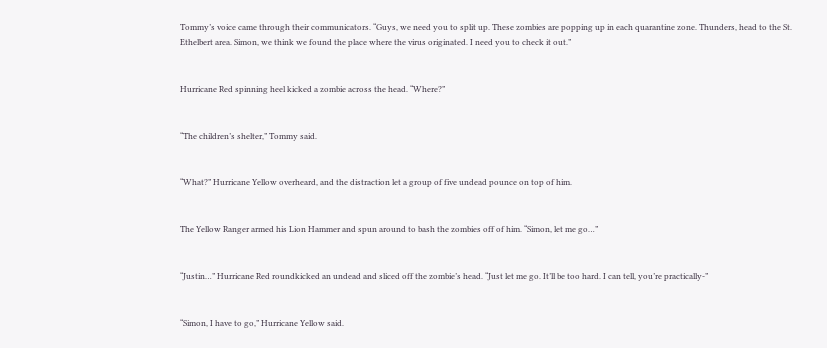Tommy’s voice came through their communicators. “Guys, we need you to split up. These zombies are popping up in each quarantine zone. Thunders, head to the St. Ethelbert area. Simon, we think we found the place where the virus originated. I need you to check it out.”


Hurricane Red spinning heel kicked a zombie across the head. “Where?”


“The children’s shelter,” Tommy said.


“What?” Hurricane Yellow overheard, and the distraction let a group of five undead pounce on top of him.


The Yellow Ranger armed his Lion Hammer and spun around to bash the zombies off of him. “Simon, let me go…”


“Justin…” Hurricane Red roundkicked an undead and sliced off the zombie’s head. “Just let me go. It’ll be too hard. I can tell, you’re practically-”


“Simon, I have to go,” Hurricane Yellow said.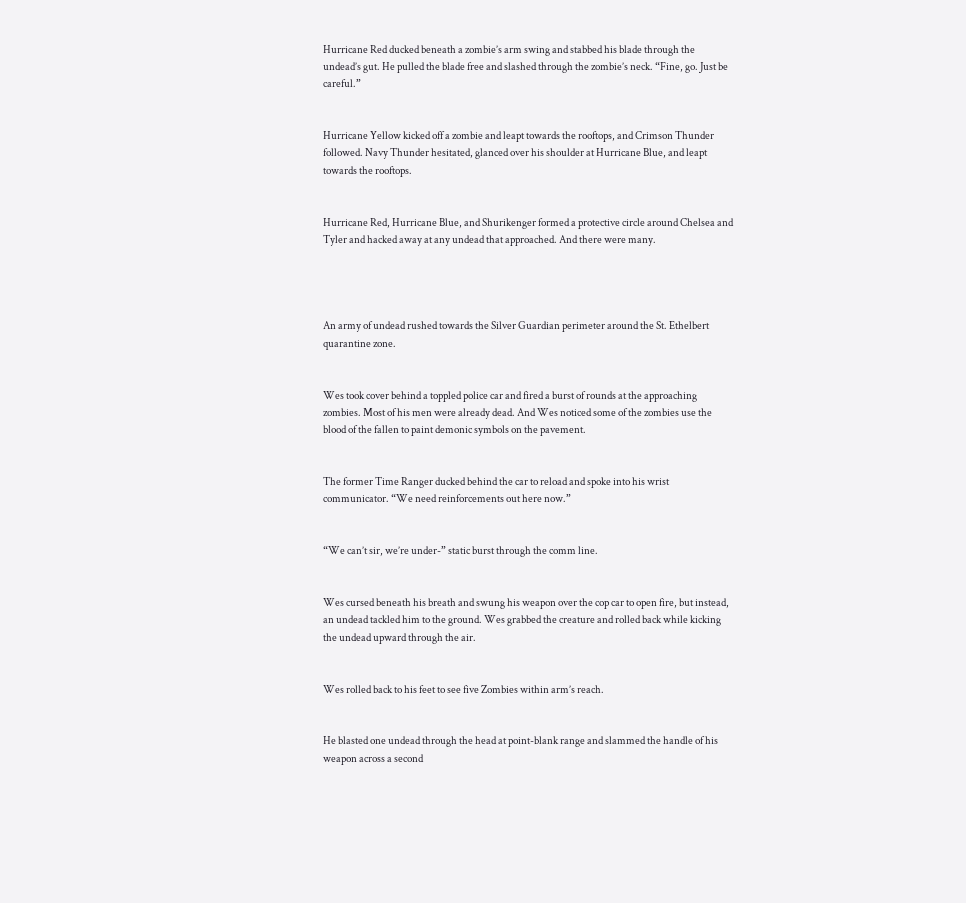Hurricane Red ducked beneath a zombie’s arm swing and stabbed his blade through the undead’s gut. He pulled the blade free and slashed through the zombie’s neck. “Fine, go. Just be careful.”


Hurricane Yellow kicked off a zombie and leapt towards the rooftops, and Crimson Thunder followed. Navy Thunder hesitated, glanced over his shoulder at Hurricane Blue, and leapt towards the rooftops.


Hurricane Red, Hurricane Blue, and Shurikenger formed a protective circle around Chelsea and Tyler and hacked away at any undead that approached. And there were many.




An army of undead rushed towards the Silver Guardian perimeter around the St. Ethelbert quarantine zone.


Wes took cover behind a toppled police car and fired a burst of rounds at the approaching zombies. Most of his men were already dead. And Wes noticed some of the zombies use the blood of the fallen to paint demonic symbols on the pavement.


The former Time Ranger ducked behind the car to reload and spoke into his wrist communicator. “We need reinforcements out here now.”


“We can’t sir, we’re under-” static burst through the comm line.


Wes cursed beneath his breath and swung his weapon over the cop car to open fire, but instead, an undead tackled him to the ground. Wes grabbed the creature and rolled back while kicking the undead upward through the air.


Wes rolled back to his feet to see five Zombies within arm’s reach.


He blasted one undead through the head at point-blank range and slammed the handle of his weapon across a second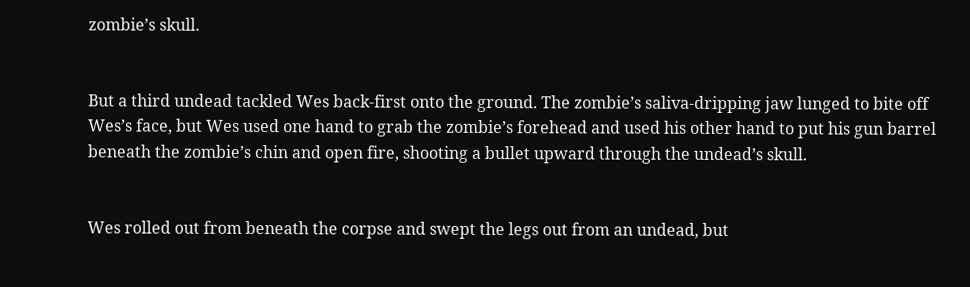zombie’s skull.


But a third undead tackled Wes back-first onto the ground. The zombie’s saliva-dripping jaw lunged to bite off Wes’s face, but Wes used one hand to grab the zombie’s forehead and used his other hand to put his gun barrel beneath the zombie’s chin and open fire, shooting a bullet upward through the undead’s skull.


Wes rolled out from beneath the corpse and swept the legs out from an undead, but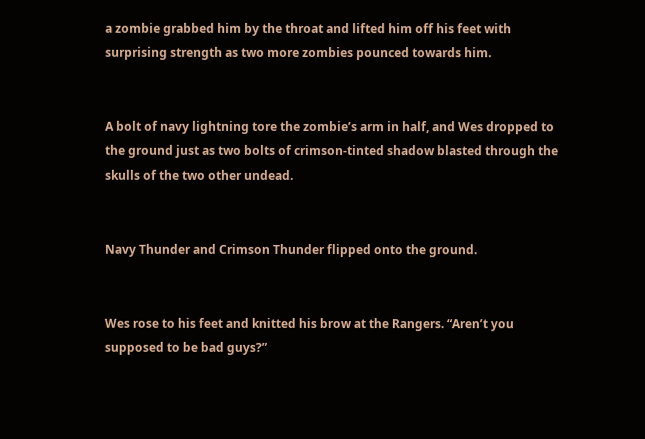a zombie grabbed him by the throat and lifted him off his feet with surprising strength as two more zombies pounced towards him.


A bolt of navy lightning tore the zombie’s arm in half, and Wes dropped to the ground just as two bolts of crimson-tinted shadow blasted through the skulls of the two other undead.


Navy Thunder and Crimson Thunder flipped onto the ground.


Wes rose to his feet and knitted his brow at the Rangers. “Aren’t you supposed to be bad guys?”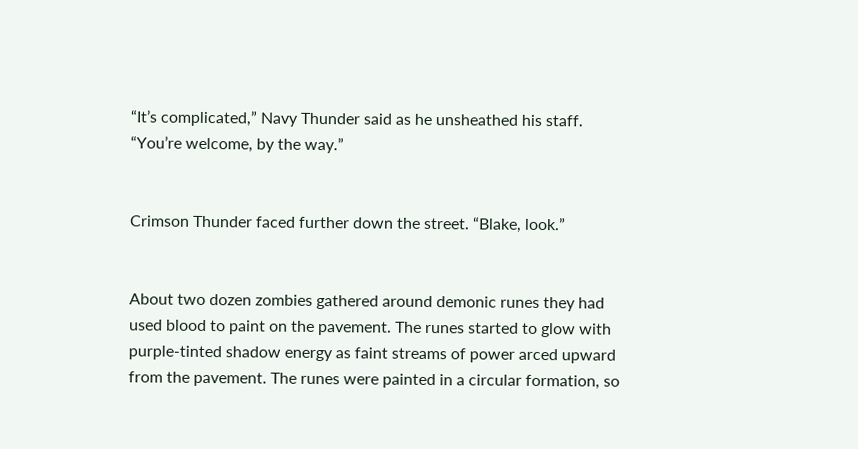“It’s complicated,” Navy Thunder said as he unsheathed his staff. “You’re welcome, by the way.”


Crimson Thunder faced further down the street. “Blake, look.”


About two dozen zombies gathered around demonic runes they had used blood to paint on the pavement. The runes started to glow with purple-tinted shadow energy as faint streams of power arced upward from the pavement. The runes were painted in a circular formation, so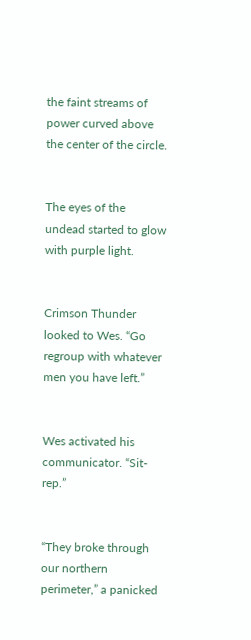the faint streams of power curved above the center of the circle.


The eyes of the undead started to glow with purple light.


Crimson Thunder looked to Wes. “Go regroup with whatever men you have left.”


Wes activated his communicator. “Sit-rep.”


“They broke through our northern perimeter,” a panicked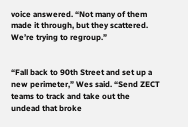voice answered. “Not many of them made it through, but they scattered. We’re trying to regroup.”


“Fall back to 90th Street and set up a new perimeter,” Wes said. “Send ZECT teams to track and take out the undead that broke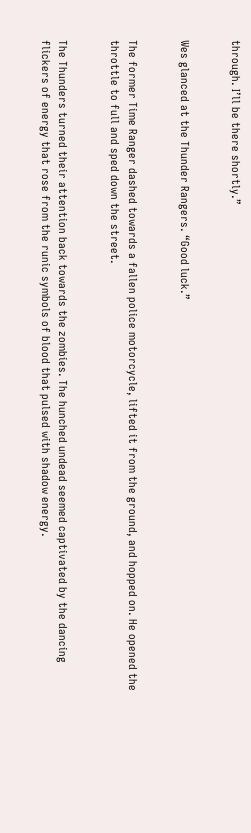through. I’ll be there shortly.”


Wes glanced at the Thunder Rangers. “Good luck.”


The former Time Ranger dashed towards a fallen police motorcycle, lifted it from the ground, and hopped on. He opened the throttle to full and sped down the street.


The Thunders turned their attention back towards the zombies. The hunched undead seemed captivated by the dancing flickers of energy that rose from the runic symbols of blood that pulsed with shadow energy.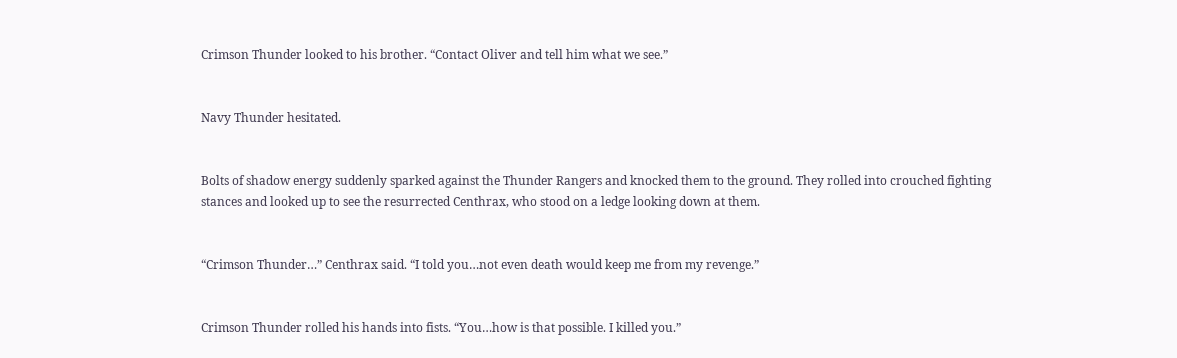Crimson Thunder looked to his brother. “Contact Oliver and tell him what we see.”


Navy Thunder hesitated.


Bolts of shadow energy suddenly sparked against the Thunder Rangers and knocked them to the ground. They rolled into crouched fighting stances and looked up to see the resurrected Centhrax, who stood on a ledge looking down at them.


“Crimson Thunder…” Centhrax said. “I told you…not even death would keep me from my revenge.”


Crimson Thunder rolled his hands into fists. “You…how is that possible. I killed you.”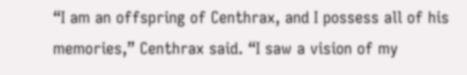“I am an offspring of Centhrax, and I possess all of his memories,” Centhrax said. “I saw a vision of my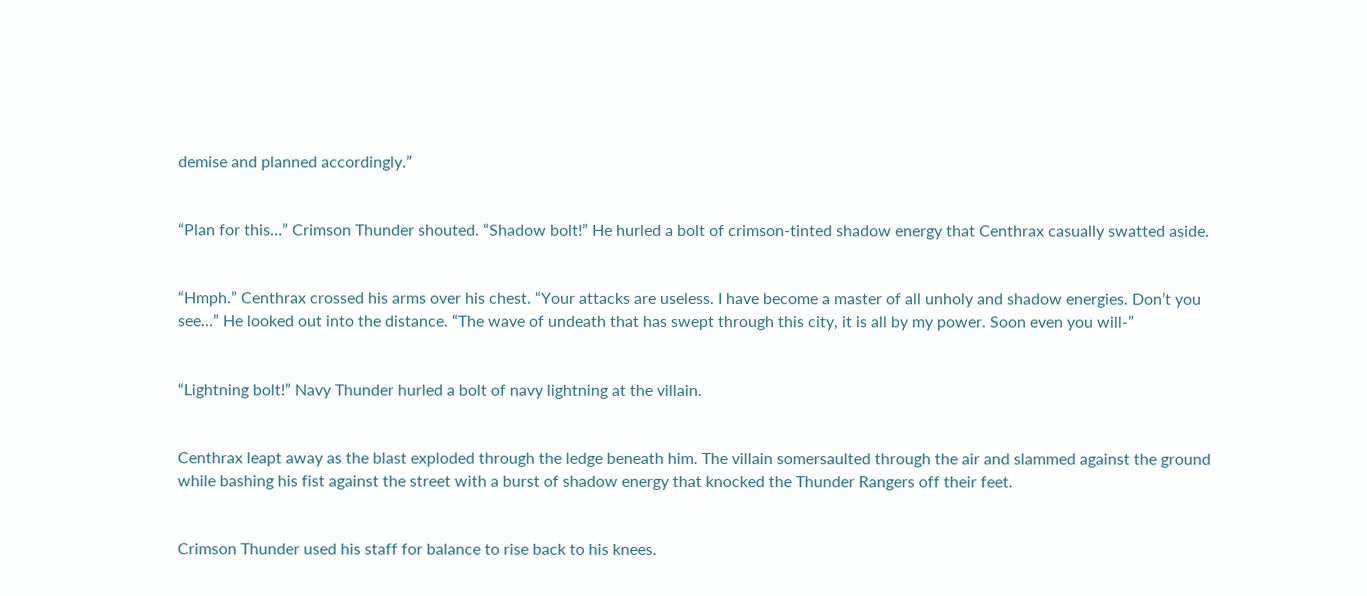demise and planned accordingly.”


“Plan for this…” Crimson Thunder shouted. “Shadow bolt!” He hurled a bolt of crimson-tinted shadow energy that Centhrax casually swatted aside.


“Hmph.” Centhrax crossed his arms over his chest. “Your attacks are useless. I have become a master of all unholy and shadow energies. Don’t you see…” He looked out into the distance. “The wave of undeath that has swept through this city, it is all by my power. Soon even you will-”


“Lightning bolt!” Navy Thunder hurled a bolt of navy lightning at the villain.


Centhrax leapt away as the blast exploded through the ledge beneath him. The villain somersaulted through the air and slammed against the ground while bashing his fist against the street with a burst of shadow energy that knocked the Thunder Rangers off their feet.


Crimson Thunder used his staff for balance to rise back to his knees.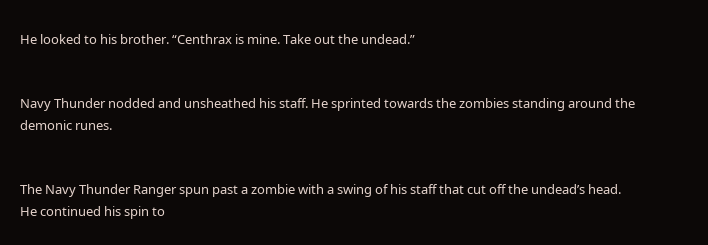He looked to his brother. “Centhrax is mine. Take out the undead.”


Navy Thunder nodded and unsheathed his staff. He sprinted towards the zombies standing around the demonic runes.


The Navy Thunder Ranger spun past a zombie with a swing of his staff that cut off the undead’s head. He continued his spin to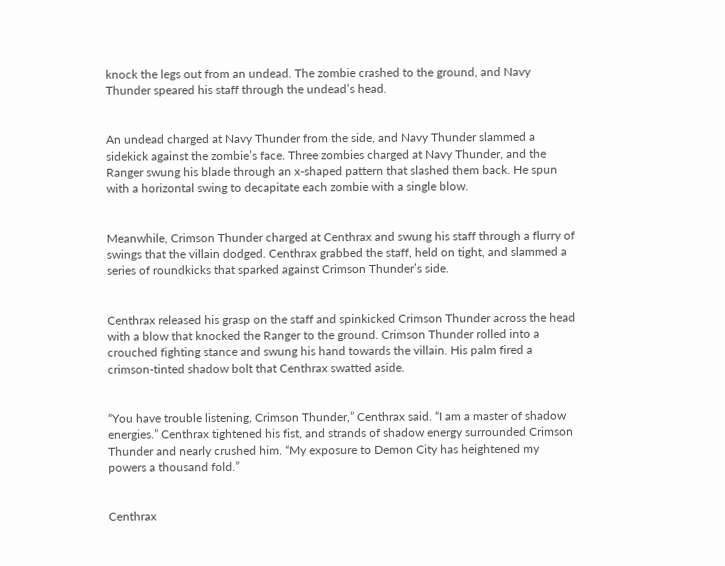knock the legs out from an undead. The zombie crashed to the ground, and Navy Thunder speared his staff through the undead’s head.


An undead charged at Navy Thunder from the side, and Navy Thunder slammed a sidekick against the zombie’s face. Three zombies charged at Navy Thunder, and the Ranger swung his blade through an x-shaped pattern that slashed them back. He spun with a horizontal swing to decapitate each zombie with a single blow.


Meanwhile, Crimson Thunder charged at Centhrax and swung his staff through a flurry of swings that the villain dodged. Centhrax grabbed the staff, held on tight, and slammed a series of roundkicks that sparked against Crimson Thunder’s side.


Centhrax released his grasp on the staff and spinkicked Crimson Thunder across the head with a blow that knocked the Ranger to the ground. Crimson Thunder rolled into a crouched fighting stance and swung his hand towards the villain. His palm fired a crimson-tinted shadow bolt that Centhrax swatted aside.


“You have trouble listening, Crimson Thunder,” Centhrax said. “I am a master of shadow energies.” Centhrax tightened his fist, and strands of shadow energy surrounded Crimson Thunder and nearly crushed him. “My exposure to Demon City has heightened my powers a thousand fold.”


Centhrax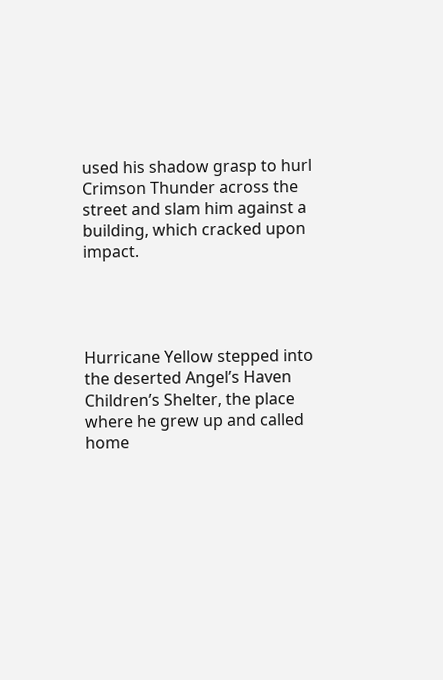used his shadow grasp to hurl Crimson Thunder across the street and slam him against a building, which cracked upon impact.




Hurricane Yellow stepped into the deserted Angel’s Haven Children’s Shelter, the place where he grew up and called home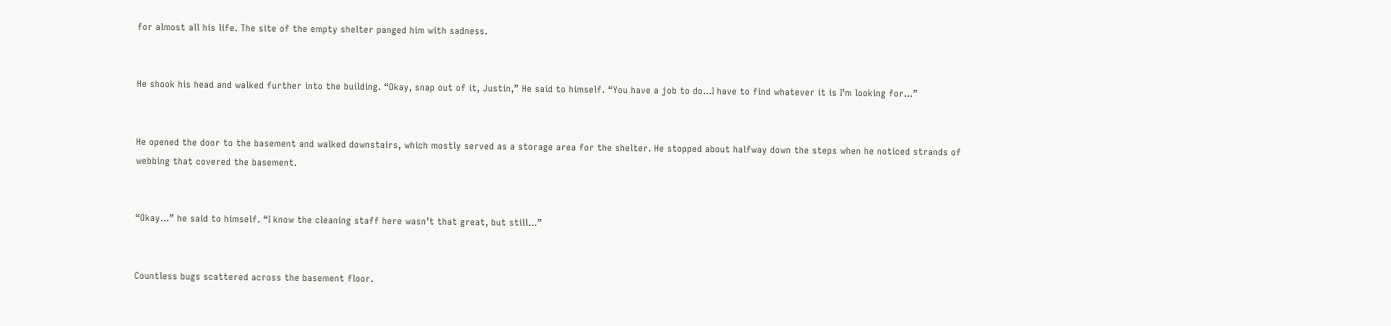for almost all his life. The site of the empty shelter panged him with sadness.


He shook his head and walked further into the building. “Okay, snap out of it, Justin,” He said to himself. “You have a job to do…I have to find whatever it is I’m looking for…”


He opened the door to the basement and walked downstairs, which mostly served as a storage area for the shelter. He stopped about halfway down the steps when he noticed strands of webbing that covered the basement.


“Okay…” he said to himself. “I know the cleaning staff here wasn’t that great, but still…”


Countless bugs scattered across the basement floor.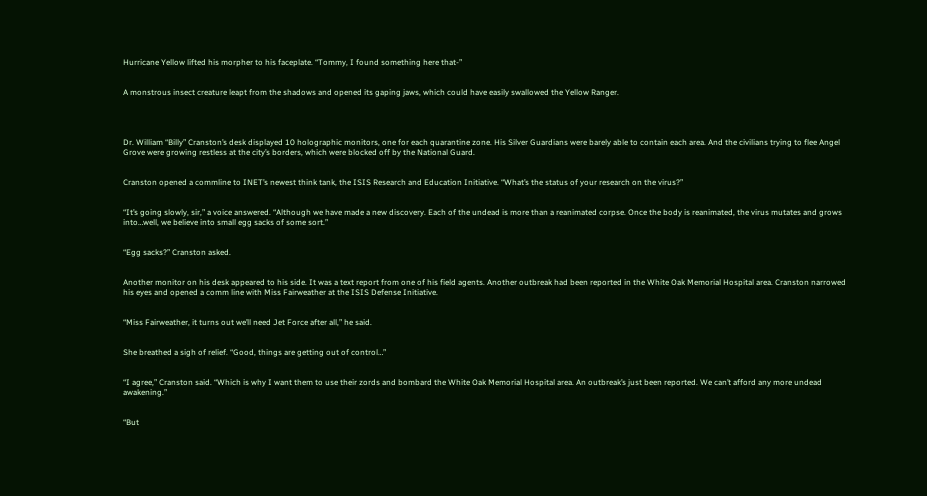Hurricane Yellow lifted his morpher to his faceplate. “Tommy, I found something here that-”


A monstrous insect creature leapt from the shadows and opened its gaping jaws, which could have easily swallowed the Yellow Ranger.




Dr. William “Billy” Cranston’s desk displayed 10 holographic monitors, one for each quarantine zone. His Silver Guardians were barely able to contain each area. And the civilians trying to flee Angel Grove were growing restless at the city’s borders, which were blocked off by the National Guard.


Cranston opened a commline to INET’s newest think tank, the ISIS Research and Education Initiative. “What’s the status of your research on the virus?”


“It’s going slowly, sir,” a voice answered. “Although we have made a new discovery. Each of the undead is more than a reanimated corpse. Once the body is reanimated, the virus mutates and grows into…well, we believe into small egg sacks of some sort.”


“Egg sacks?” Cranston asked.


Another monitor on his desk appeared to his side. It was a text report from one of his field agents. Another outbreak had been reported in the White Oak Memorial Hospital area. Cranston narrowed his eyes and opened a comm line with Miss Fairweather at the ISIS Defense Initiative.


“Miss Fairweather, it turns out we’ll need Jet Force after all,” he said.


She breathed a sigh of relief. “Good, things are getting out of control…”


“I agree,” Cranston said. “Which is why I want them to use their zords and bombard the White Oak Memorial Hospital area. An outbreak’s just been reported. We can’t afford any more undead awakening.”


“But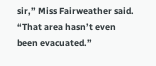sir,” Miss Fairweather said. “That area hasn’t even been evacuated.”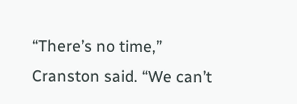“There’s no time,” Cranston said. “We can’t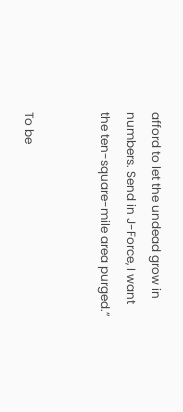afford to let the undead grow in numbers. Send in J-Force, I want the ten-square-mile area purged.”


To be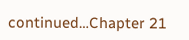continued…Chapter 21